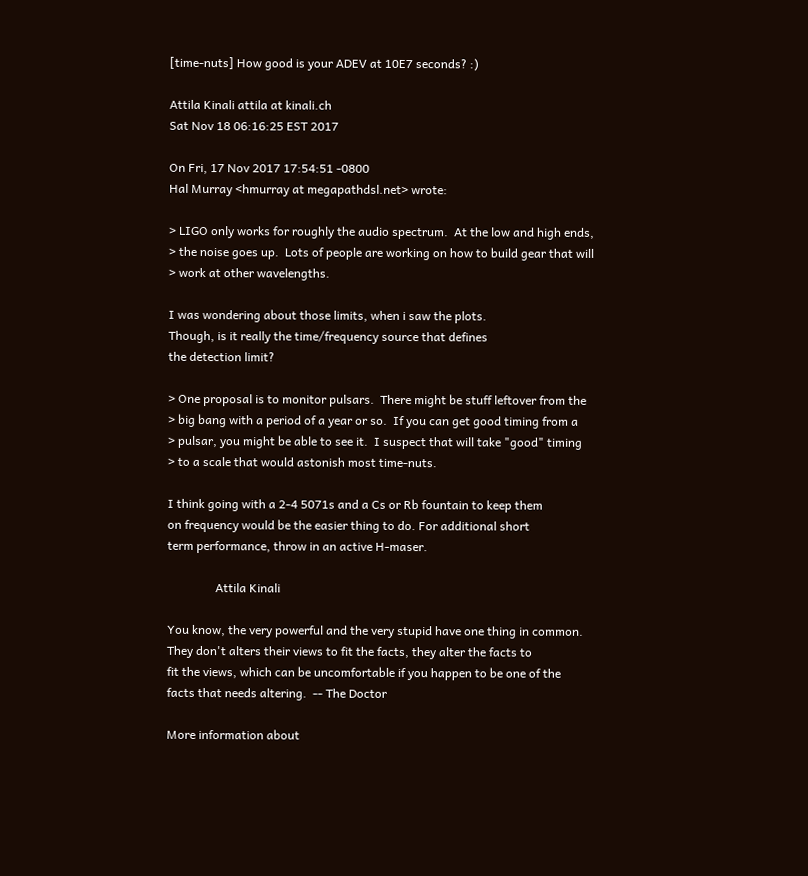[time-nuts] How good is your ADEV at 10E7 seconds? :)

Attila Kinali attila at kinali.ch
Sat Nov 18 06:16:25 EST 2017

On Fri, 17 Nov 2017 17:54:51 -0800
Hal Murray <hmurray at megapathdsl.net> wrote:

> LIGO only works for roughly the audio spectrum.  At the low and high ends,
> the noise goes up.  Lots of people are working on how to build gear that will
> work at other wavelengths.

I was wondering about those limits, when i saw the plots.
Though, is it really the time/frequency source that defines
the detection limit?

> One proposal is to monitor pulsars.  There might be stuff leftover from the
> big bang with a period of a year or so.  If you can get good timing from a
> pulsar, you might be able to see it.  I suspect that will take "good" timing
> to a scale that would astonish most time-nuts.

I think going with a 2-4 5071s and a Cs or Rb fountain to keep them
on frequency would be the easier thing to do. For additional short
term performance, throw in an active H-maser.

                Attila Kinali

You know, the very powerful and the very stupid have one thing in common.
They don't alters their views to fit the facts, they alter the facts to
fit the views, which can be uncomfortable if you happen to be one of the
facts that needs altering.  -- The Doctor

More information about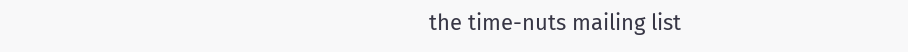the time-nuts mailing list